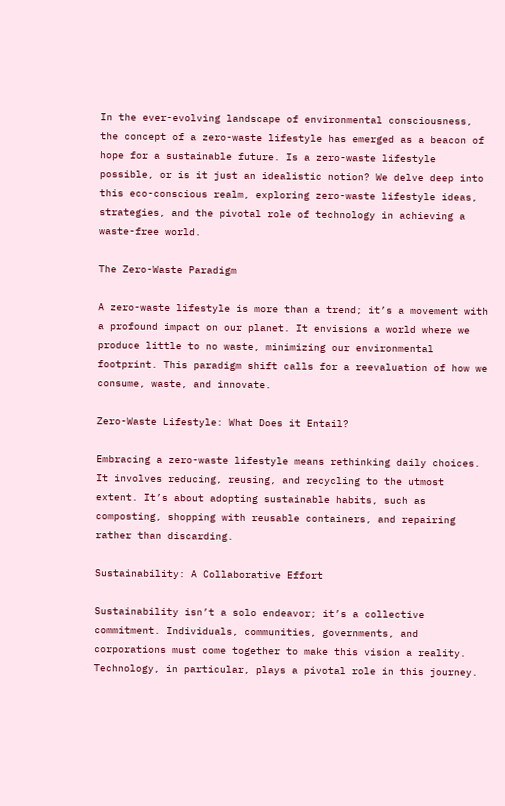In the ever-evolving landscape of environmental consciousness, the concept of a zero-waste lifestyle has emerged as a beacon of hope for a sustainable future. Is a zero-waste lifestyle possible, or is it just an idealistic notion? We delve deep into this eco-conscious realm, exploring zero-waste lifestyle ideas, strategies, and the pivotal role of technology in achieving a waste-free world.

The Zero-Waste Paradigm

A zero-waste lifestyle is more than a trend; it’s a movement with a profound impact on our planet. It envisions a world where we produce little to no waste, minimizing our environmental footprint. This paradigm shift calls for a reevaluation of how we consume, waste, and innovate.

Zero-Waste Lifestyle: What Does it Entail?

Embracing a zero-waste lifestyle means rethinking daily choices. It involves reducing, reusing, and recycling to the utmost extent. It’s about adopting sustainable habits, such as composting, shopping with reusable containers, and repairing rather than discarding.

Sustainability: A Collaborative Effort

Sustainability isn’t a solo endeavor; it’s a collective commitment. Individuals, communities, governments, and corporations must come together to make this vision a reality. Technology, in particular, plays a pivotal role in this journey.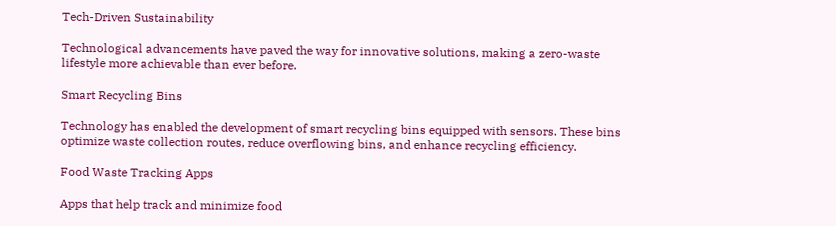Tech-Driven Sustainability

Technological advancements have paved the way for innovative solutions, making a zero-waste lifestyle more achievable than ever before.

Smart Recycling Bins

Technology has enabled the development of smart recycling bins equipped with sensors. These bins optimize waste collection routes, reduce overflowing bins, and enhance recycling efficiency.

Food Waste Tracking Apps

Apps that help track and minimize food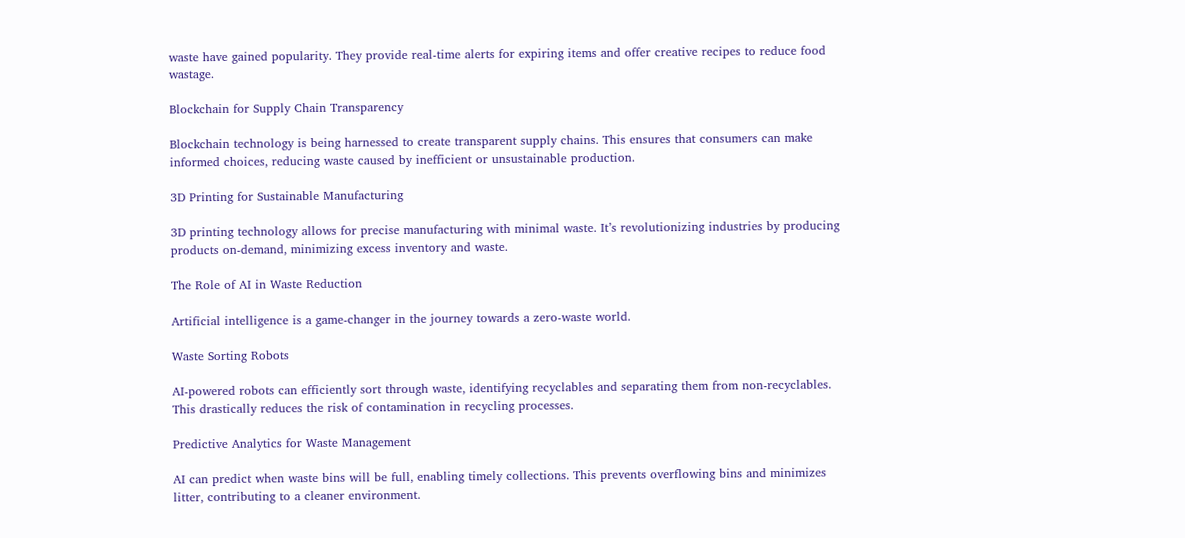waste have gained popularity. They provide real-time alerts for expiring items and offer creative recipes to reduce food wastage.

Blockchain for Supply Chain Transparency

Blockchain technology is being harnessed to create transparent supply chains. This ensures that consumers can make informed choices, reducing waste caused by inefficient or unsustainable production.

3D Printing for Sustainable Manufacturing

3D printing technology allows for precise manufacturing with minimal waste. It’s revolutionizing industries by producing products on-demand, minimizing excess inventory and waste.

The Role of AI in Waste Reduction

Artificial intelligence is a game-changer in the journey towards a zero-waste world.

Waste Sorting Robots

AI-powered robots can efficiently sort through waste, identifying recyclables and separating them from non-recyclables. This drastically reduces the risk of contamination in recycling processes.

Predictive Analytics for Waste Management

AI can predict when waste bins will be full, enabling timely collections. This prevents overflowing bins and minimizes litter, contributing to a cleaner environment.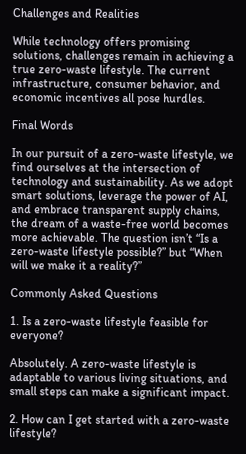Challenges and Realities

While technology offers promising solutions, challenges remain in achieving a true zero-waste lifestyle. The current infrastructure, consumer behavior, and economic incentives all pose hurdles.

Final Words

In our pursuit of a zero-waste lifestyle, we find ourselves at the intersection of technology and sustainability. As we adopt smart solutions, leverage the power of AI, and embrace transparent supply chains, the dream of a waste-free world becomes more achievable. The question isn’t “Is a zero-waste lifestyle possible?” but “When will we make it a reality?”

Commonly Asked Questions

1. Is a zero-waste lifestyle feasible for everyone?

Absolutely. A zero-waste lifestyle is adaptable to various living situations, and small steps can make a significant impact.

2. How can I get started with a zero-waste lifestyle?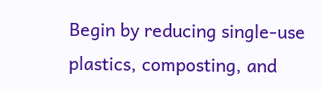Begin by reducing single-use plastics, composting, and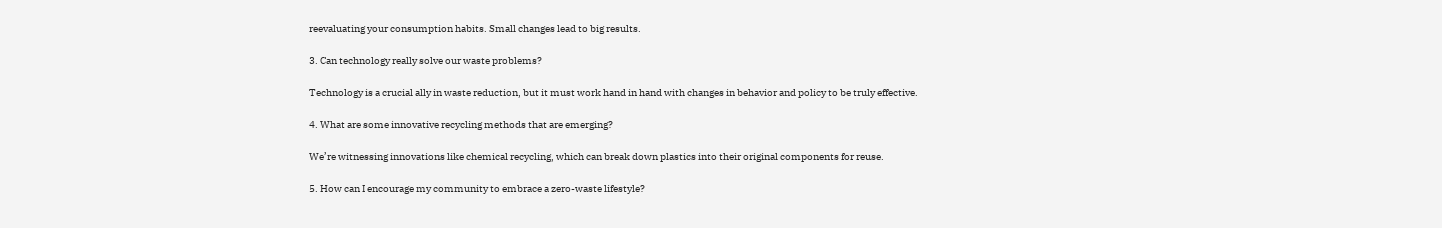reevaluating your consumption habits. Small changes lead to big results.

3. Can technology really solve our waste problems?

Technology is a crucial ally in waste reduction, but it must work hand in hand with changes in behavior and policy to be truly effective.

4. What are some innovative recycling methods that are emerging?

We’re witnessing innovations like chemical recycling, which can break down plastics into their original components for reuse.

5. How can I encourage my community to embrace a zero-waste lifestyle?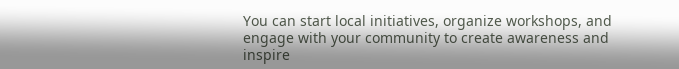You can start local initiatives, organize workshops, and engage with your community to create awareness and inspire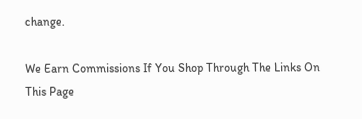change.

We Earn Commissions If You Shop Through The Links On This Page